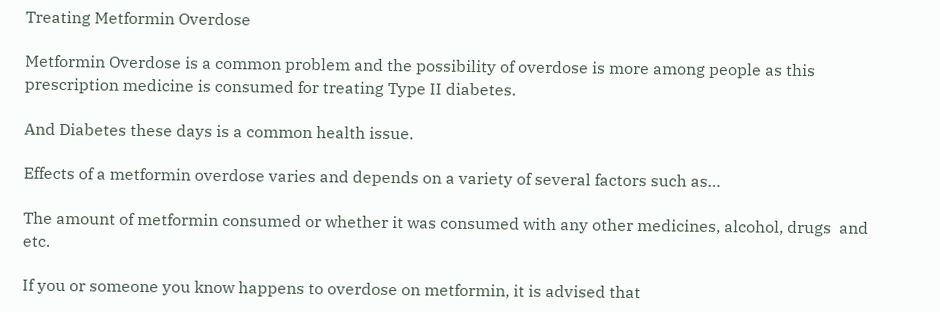Treating Metformin Overdose

Metformin Overdose is a common problem and the possibility of overdose is more among people as this prescription medicine is consumed for treating Type II diabetes.

And Diabetes these days is a common health issue.

Effects of a metformin overdose varies and depends on a variety of several factors such as…

The amount of metformin consumed or whether it was consumed with any other medicines, alcohol, drugs  and etc.

If you or someone you know happens to overdose on metformin, it is advised that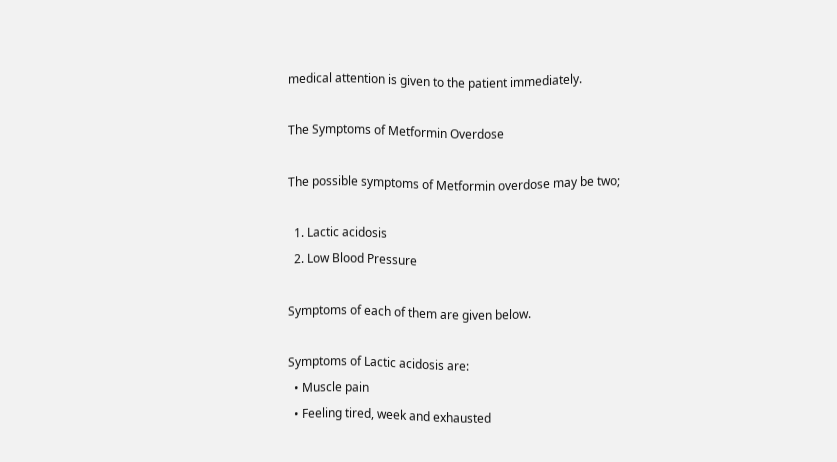medical attention is given to the patient immediately.

The Symptoms of Metformin Overdose

The possible symptoms of Metformin overdose may be two;

  1. Lactic acidosis
  2. Low Blood Pressure

Symptoms of each of them are given below.

Symptoms of Lactic acidosis are:
  • Muscle pain
  • Feeling tired, week and exhausted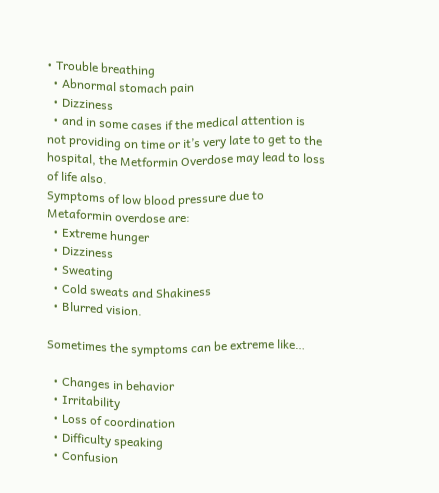• Trouble breathing
  • Abnormal stomach pain
  • Dizziness
  • and in some cases if the medical attention is not providing on time or it’s very late to get to the hospital, the Metformin Overdose may lead to loss of life also.
Symptoms of low blood pressure due to Metaformin overdose are:
  • Extreme hunger
  • Dizziness
  • Sweating
  • Cold sweats and Shakiness
  • Blurred vision.

Sometimes the symptoms can be extreme like…

  • Changes in behavior
  • Irritability
  • Loss of coordination
  • Difficulty speaking
  • Confusion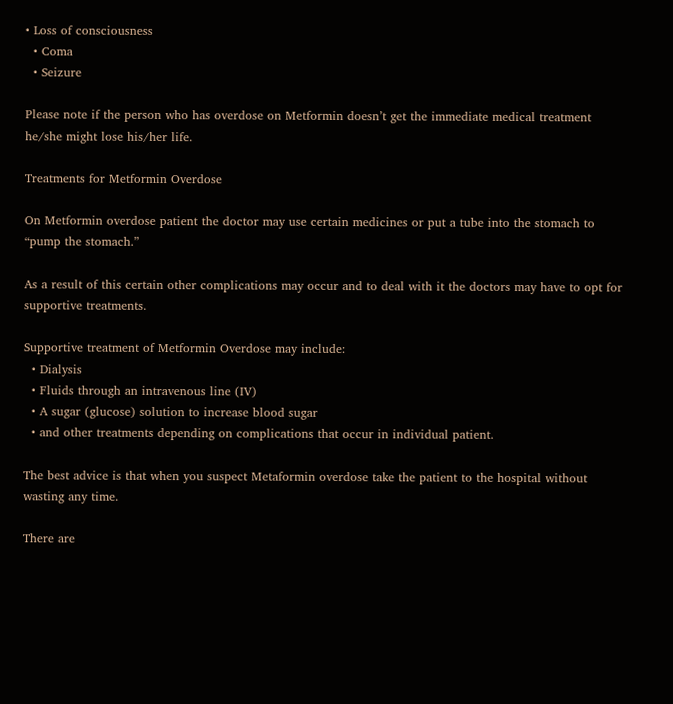• Loss of consciousness
  • Coma
  • Seizure

Please note if the person who has overdose on Metformin doesn’t get the immediate medical treatment he/she might lose his/her life.

Treatments for Metformin Overdose

On Metformin overdose patient the doctor may use certain medicines or put a tube into the stomach to “pump the stomach.”

As a result of this certain other complications may occur and to deal with it the doctors may have to opt for supportive treatments.

Supportive treatment of Metformin Overdose may include:
  • Dialysis
  • Fluids through an intravenous line (IV)
  • A sugar (glucose) solution to increase blood sugar
  • and other treatments depending on complications that occur in individual patient.

The best advice is that when you suspect Metaformin overdose take the patient to the hospital without wasting any time.

There are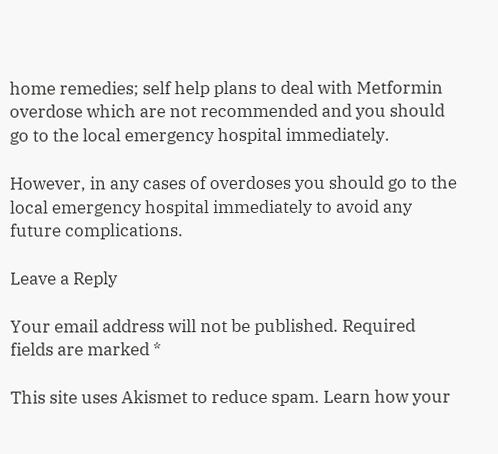home remedies; self help plans to deal with Metformin overdose which are not recommended and you should go to the local emergency hospital immediately.

However, in any cases of overdoses you should go to the local emergency hospital immediately to avoid any  future complications.

Leave a Reply

Your email address will not be published. Required fields are marked *

This site uses Akismet to reduce spam. Learn how your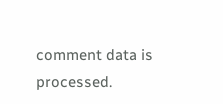comment data is processed.